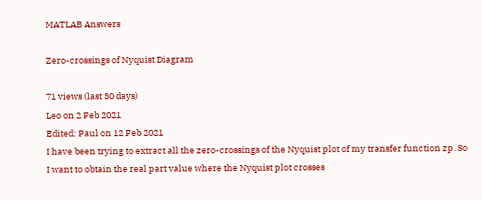MATLAB Answers

Zero-crossings of Nyquist Diagram

71 views (last 30 days)
Leo on 2 Feb 2021
Edited: Paul on 12 Feb 2021
I have been trying to extract all the zero-crossings of the Nyquist plot of my transfer function zp. So I want to obtain the real part value where the Nyquist plot crosses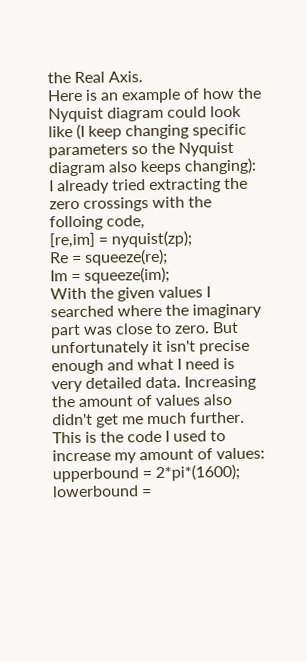the Real Axis.
Here is an example of how the Nyquist diagram could look like (I keep changing specific parameters so the Nyquist diagram also keeps changing):
I already tried extracting the zero crossings with the folloing code,
[re,im] = nyquist(zp);
Re = squeeze(re);
Im = squeeze(im);
With the given values I searched where the imaginary part was close to zero. But unfortunately it isn't precise enough and what I need is very detailed data. Increasing the amount of values also didn't get me much further. This is the code I used to increase my amount of values:
upperbound = 2*pi*(1600);
lowerbound =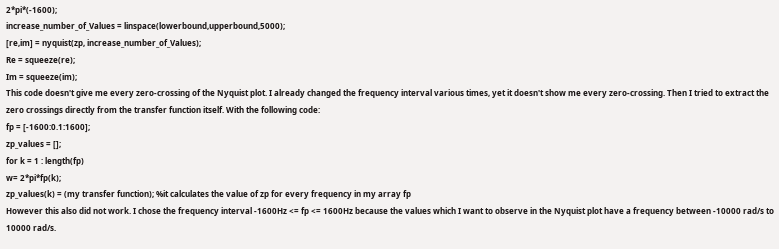2*pi*(-1600);
increase_number_of_Values = linspace(lowerbound,upperbound,5000);
[re,im] = nyquist(zp, increase_number_of_Values);
Re = squeeze(re);
Im = squeeze(im);
This code doesn't give me every zero-crossing of the Nyquist plot. I already changed the frequency interval various times, yet it doesn't show me every zero-crossing. Then I tried to extract the zero crossings directly from the transfer function itself. With the following code:
fp = [-1600:0.1:1600];
zp_values = [];
for k = 1 : length(fp)
w= 2*pi*fp(k);
zp_values(k) = (my transfer function); %it calculates the value of zp for every frequency in my array fp
However this also did not work. I chose the frequency interval -1600Hz <= fp <= 1600Hz because the values which I want to observe in the Nyquist plot have a frequency between -10000 rad/s to 10000 rad/s.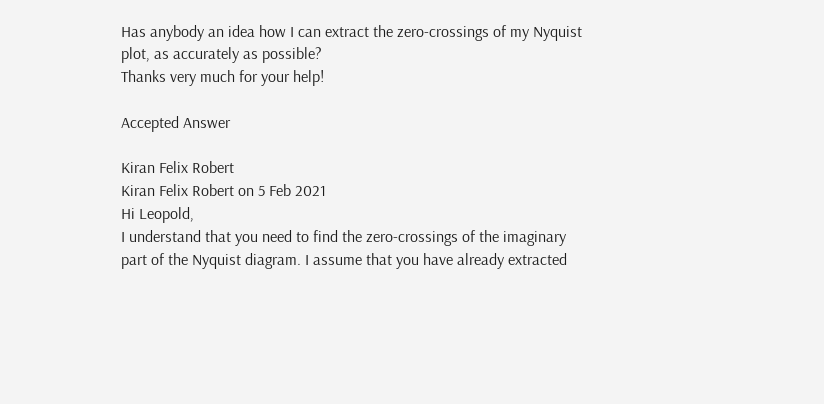Has anybody an idea how I can extract the zero-crossings of my Nyquist plot, as accurately as possible?
Thanks very much for your help!

Accepted Answer

Kiran Felix Robert
Kiran Felix Robert on 5 Feb 2021
Hi Leopold,
I understand that you need to find the zero-crossings of the imaginary part of the Nyquist diagram. I assume that you have already extracted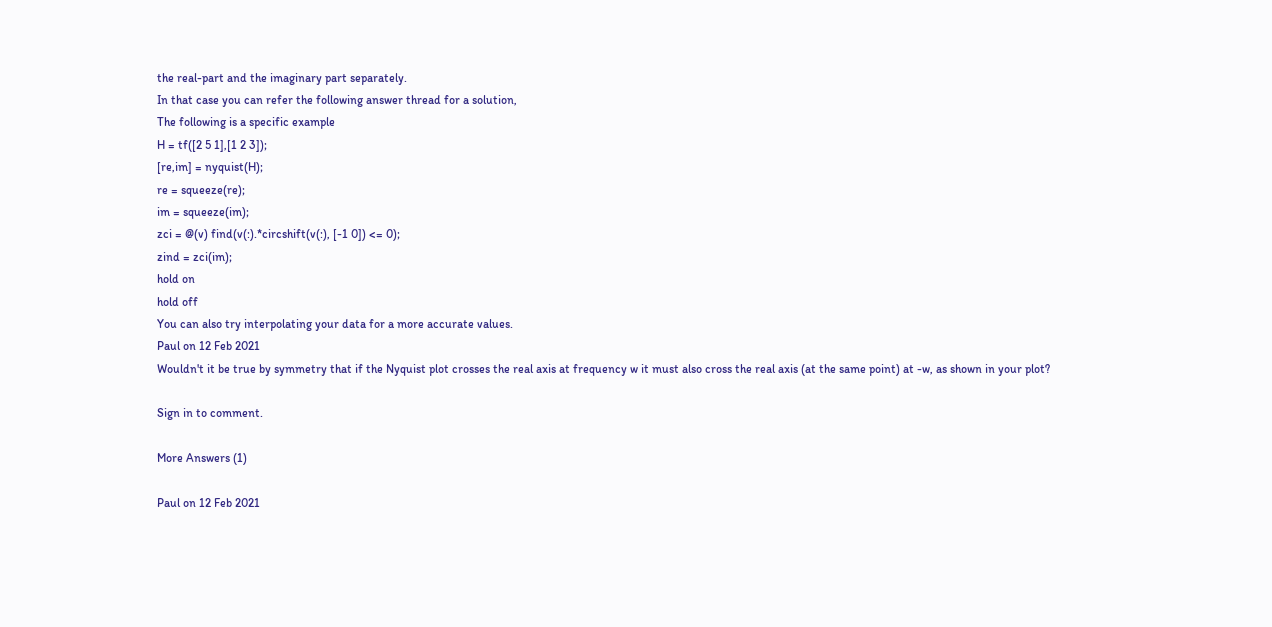the real-part and the imaginary part separately.
In that case you can refer the following answer thread for a solution,
The following is a specific example
H = tf([2 5 1],[1 2 3]);
[re,im] = nyquist(H);
re = squeeze(re);
im = squeeze(im);
zci = @(v) find(v(:).*circshift(v(:), [-1 0]) <= 0);
zind = zci(im);
hold on
hold off
You can also try interpolating your data for a more accurate values.
Paul on 12 Feb 2021
Wouldn't it be true by symmetry that if the Nyquist plot crosses the real axis at frequency w it must also cross the real axis (at the same point) at -w, as shown in your plot?

Sign in to comment.

More Answers (1)

Paul on 12 Feb 2021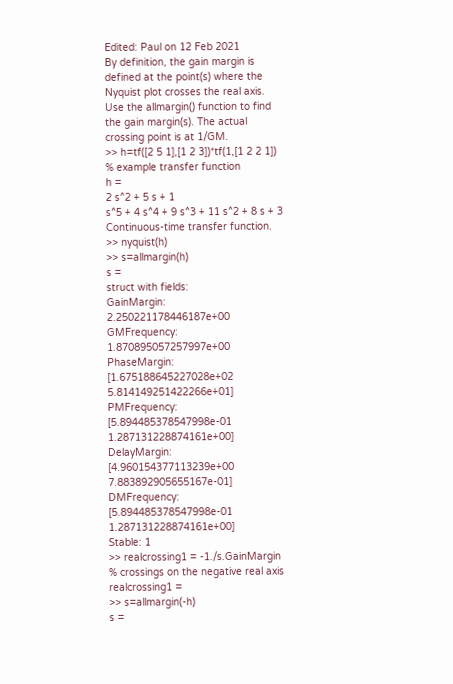Edited: Paul on 12 Feb 2021
By definition, the gain margin is defined at the point(s) where the Nyquist plot crosses the real axis. Use the allmargin() function to find the gain margin(s). The actual crossing point is at 1/GM.
>> h=tf([2 5 1],[1 2 3])*tf(1,[1 2 2 1]) % example transfer function
h =
2 s^2 + 5 s + 1
s^5 + 4 s^4 + 9 s^3 + 11 s^2 + 8 s + 3
Continuous-time transfer function.
>> nyquist(h)
>> s=allmargin(h)
s =
struct with fields:
GainMargin: 2.250221178446187e+00
GMFrequency: 1.870895057257997e+00
PhaseMargin: [1.675188645227028e+02 5.814149251422266e+01]
PMFrequency: [5.894485378547998e-01 1.287131228874161e+00]
DelayMargin: [4.960154377113239e+00 7.883892905655167e-01]
DMFrequency: [5.894485378547998e-01 1.287131228874161e+00]
Stable: 1
>> realcrossing1 = -1./s.GainMargin % crossings on the negative real axis
realcrossing1 =
>> s=allmargin(-h)
s =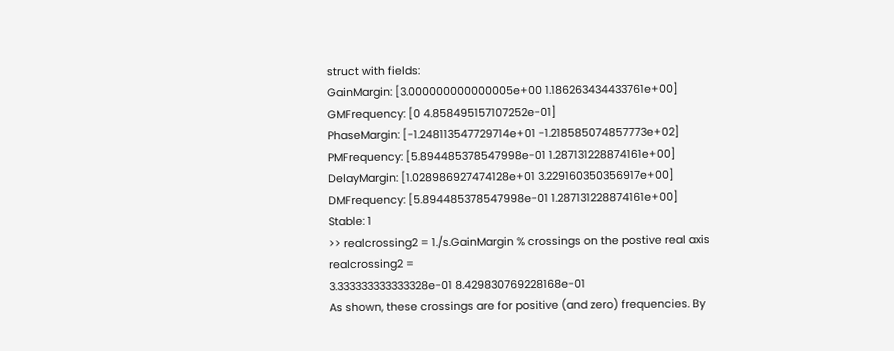struct with fields:
GainMargin: [3.000000000000005e+00 1.186263434433761e+00]
GMFrequency: [0 4.858495157107252e-01]
PhaseMargin: [-1.248113547729714e+01 -1.218585074857773e+02]
PMFrequency: [5.894485378547998e-01 1.287131228874161e+00]
DelayMargin: [1.028986927474128e+01 3.229160350356917e+00]
DMFrequency: [5.894485378547998e-01 1.287131228874161e+00]
Stable: 1
>> realcrossing2 = 1./s.GainMargin % crossings on the postive real axis
realcrossing2 =
3.333333333333328e-01 8.429830769228168e-01
As shown, these crossings are for positive (and zero) frequencies. By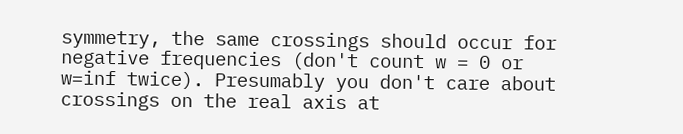symmetry, the same crossings should occur for negative frequencies (don't count w = 0 or w=inf twice). Presumably you don't care about crossings on the real axis at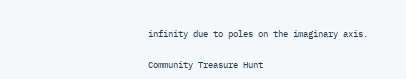infinity due to poles on the imaginary axis.

Community Treasure Hunt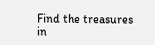Find the treasures in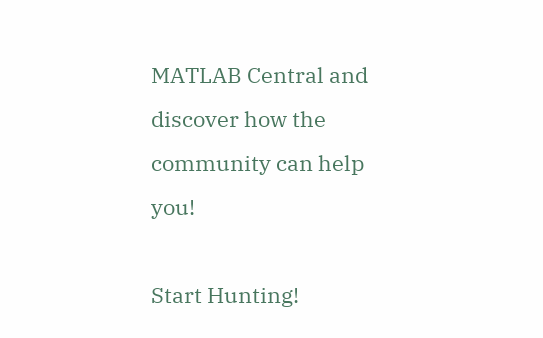MATLAB Central and discover how the community can help you!

Start Hunting!